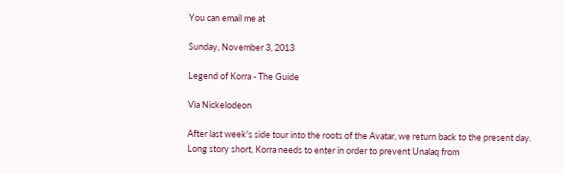You can email me at

Sunday, November 3, 2013

Legend of Korra - The Guide

Via Nickelodeon

After last week's side tour into the roots of the Avatar, we return back to the present day.  Long story short, Korra needs to enter in order to prevent Unalaq from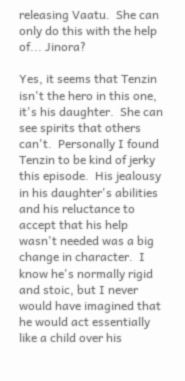releasing Vaatu.  She can only do this with the help of... Jinora?

Yes, it seems that Tenzin isn't the hero in this one, it's his daughter.  She can see spirits that others can't.  Personally I found Tenzin to be kind of jerky this episode.  His jealousy in his daughter's abilities and his reluctance to accept that his help wasn't needed was a big change in character.  I know he's normally rigid and stoic, but I never would have imagined that he would act essentially like a child over his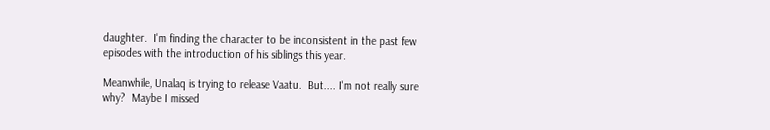daughter.  I'm finding the character to be inconsistent in the past few episodes with the introduction of his siblings this year.

Meanwhile, Unalaq is trying to release Vaatu.  But.... I'm not really sure why?  Maybe I missed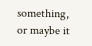something, or maybe it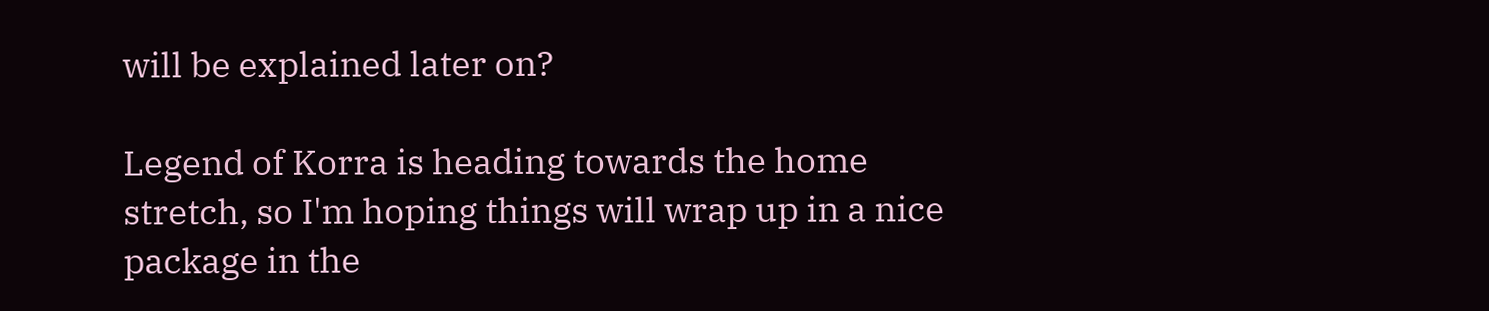will be explained later on?

Legend of Korra is heading towards the home stretch, so I'm hoping things will wrap up in a nice package in the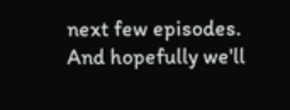next few episodes.  And hopefully we'll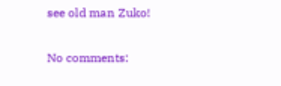see old man Zuko!

No comments: